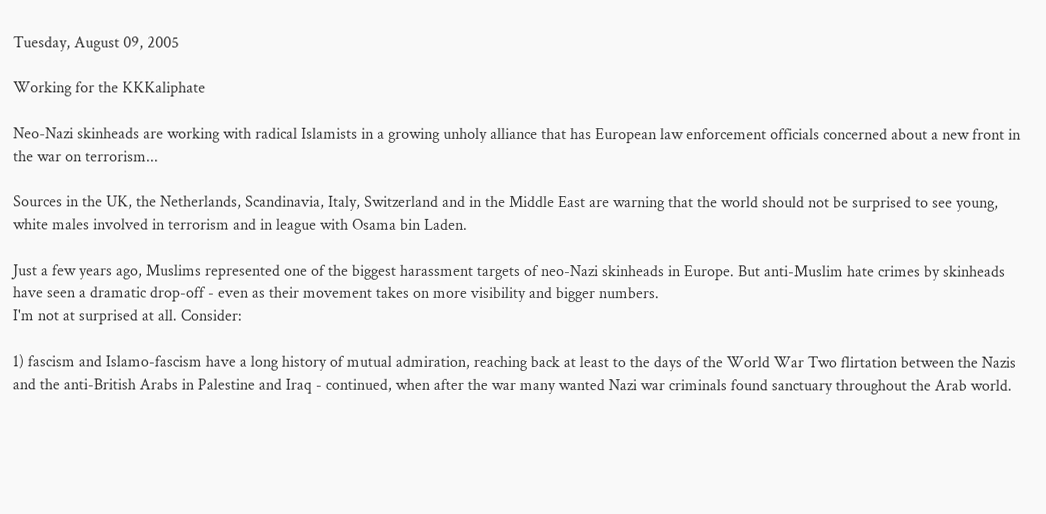Tuesday, August 09, 2005

Working for the KKKaliphate

Neo-Nazi skinheads are working with radical Islamists in a growing unholy alliance that has European law enforcement officials concerned about a new front in the war on terrorism...

Sources in the UK, the Netherlands, Scandinavia, Italy, Switzerland and in the Middle East are warning that the world should not be surprised to see young, white males involved in terrorism and in league with Osama bin Laden.

Just a few years ago, Muslims represented one of the biggest harassment targets of neo-Nazi skinheads in Europe. But anti-Muslim hate crimes by skinheads have seen a dramatic drop-off - even as their movement takes on more visibility and bigger numbers.
I'm not at surprised at all. Consider:

1) fascism and Islamo-fascism have a long history of mutual admiration, reaching back at least to the days of the World War Two flirtation between the Nazis and the anti-British Arabs in Palestine and Iraq - continued, when after the war many wanted Nazi war criminals found sanctuary throughout the Arab world.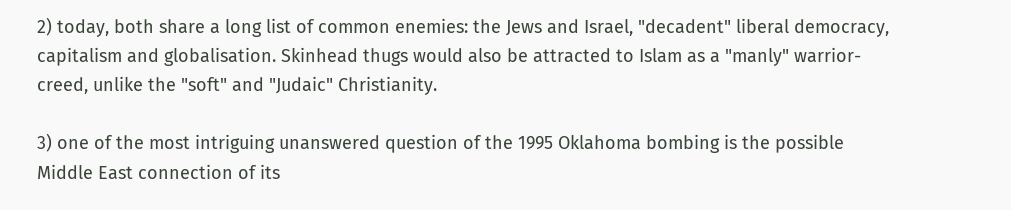2) today, both share a long list of common enemies: the Jews and Israel, "decadent" liberal democracy, capitalism and globalisation. Skinhead thugs would also be attracted to Islam as a "manly" warrior-creed, unlike the "soft" and "Judaic" Christianity.

3) one of the most intriguing unanswered question of the 1995 Oklahoma bombing is the possible Middle East connection of its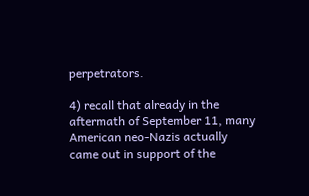perpetrators.

4) recall that already in the aftermath of September 11, many American neo-Nazis actually came out in support of the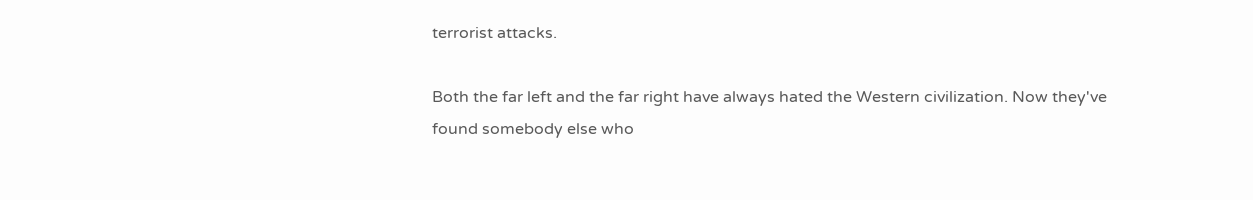terrorist attacks.

Both the far left and the far right have always hated the Western civilization. Now they've found somebody else who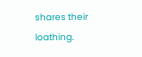shares their loathing.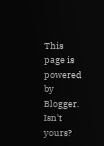This page is powered by Blogger. Isn't yours?